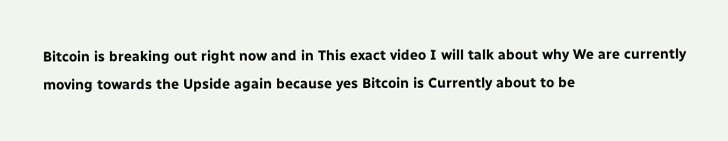Bitcoin is breaking out right now and in This exact video I will talk about why We are currently moving towards the Upside again because yes Bitcoin is Currently about to be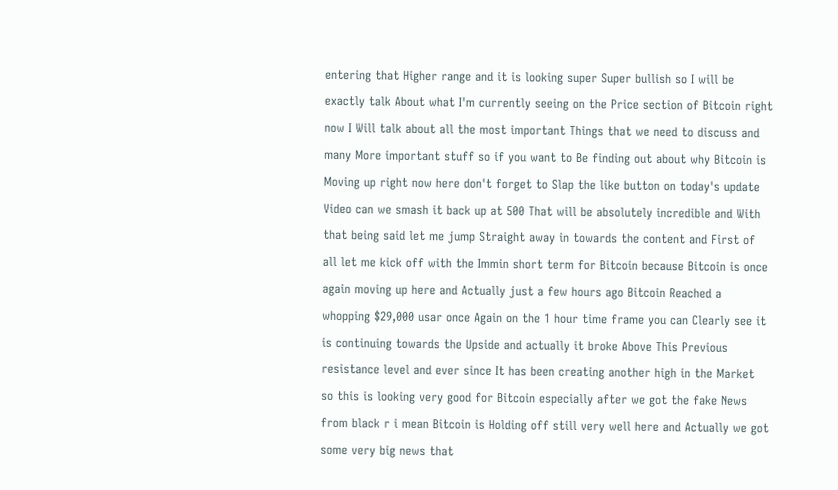entering that Higher range and it is looking super Super bullish so I will be exactly talk About what I'm currently seeing on the Price section of Bitcoin right now I Will talk about all the most important Things that we need to discuss and many More important stuff so if you want to Be finding out about why Bitcoin is Moving up right now here don't forget to Slap the like button on today's update Video can we smash it back up at 500 That will be absolutely incredible and With that being said let me jump Straight away in towards the content and First of all let me kick off with the Immin short term for Bitcoin because Bitcoin is once again moving up here and Actually just a few hours ago Bitcoin Reached a whopping $29,000 usar once Again on the 1 hour time frame you can Clearly see it is continuing towards the Upside and actually it broke Above This Previous resistance level and ever since It has been creating another high in the Market so this is looking very good for Bitcoin especially after we got the fake News from black r i mean Bitcoin is Holding off still very well here and Actually we got some very big news that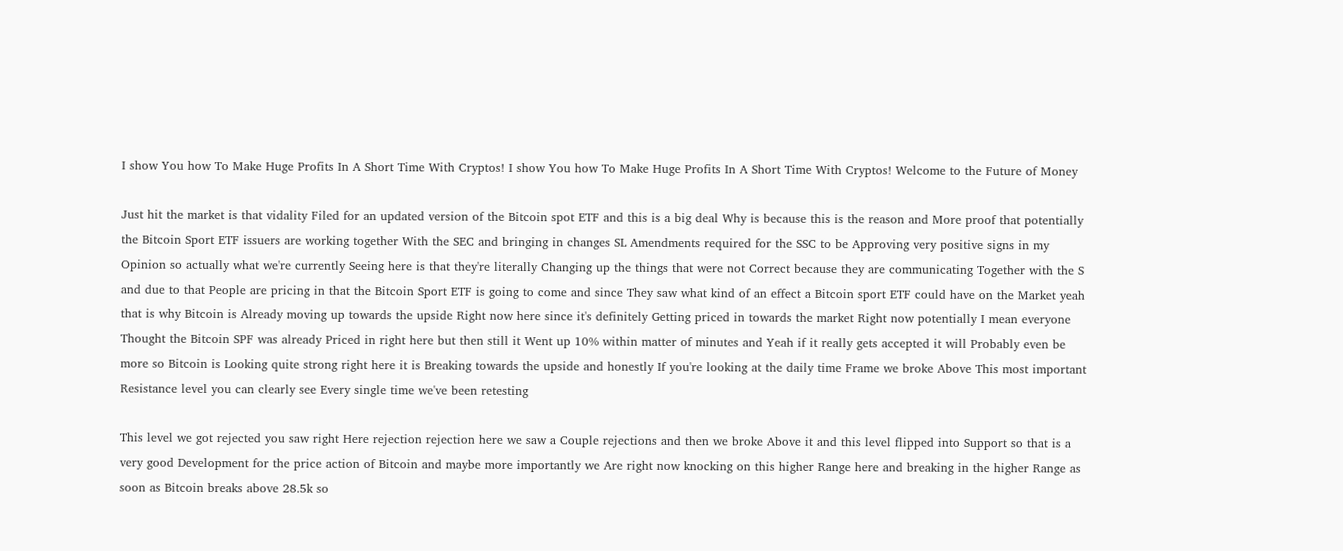I show You how To Make Huge Profits In A Short Time With Cryptos! I show You how To Make Huge Profits In A Short Time With Cryptos! Welcome to the Future of Money

Just hit the market is that vidality Filed for an updated version of the Bitcoin spot ETF and this is a big deal Why is because this is the reason and More proof that potentially the Bitcoin Sport ETF issuers are working together With the SEC and bringing in changes SL Amendments required for the SSC to be Approving very positive signs in my Opinion so actually what we're currently Seeing here is that they're literally Changing up the things that were not Correct because they are communicating Together with the S and due to that People are pricing in that the Bitcoin Sport ETF is going to come and since They saw what kind of an effect a Bitcoin sport ETF could have on the Market yeah that is why Bitcoin is Already moving up towards the upside Right now here since it's definitely Getting priced in towards the market Right now potentially I mean everyone Thought the Bitcoin SPF was already Priced in right here but then still it Went up 10% within matter of minutes and Yeah if it really gets accepted it will Probably even be more so Bitcoin is Looking quite strong right here it is Breaking towards the upside and honestly If you're looking at the daily time Frame we broke Above This most important Resistance level you can clearly see Every single time we've been retesting

This level we got rejected you saw right Here rejection rejection here we saw a Couple rejections and then we broke Above it and this level flipped into Support so that is a very good Development for the price action of Bitcoin and maybe more importantly we Are right now knocking on this higher Range here and breaking in the higher Range as soon as Bitcoin breaks above 28.5k so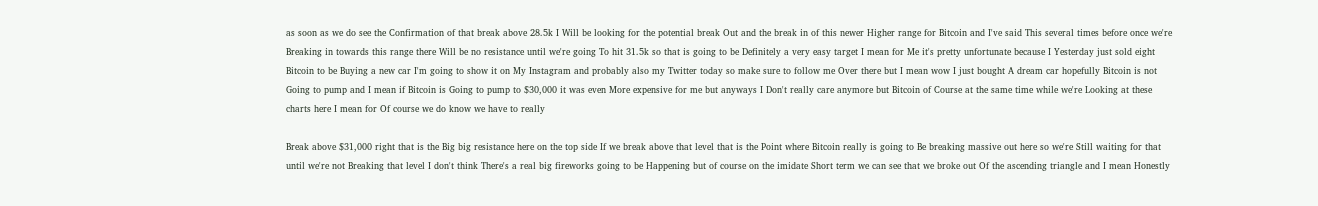as soon as we do see the Confirmation of that break above 28.5k I Will be looking for the potential break Out and the break in of this newer Higher range for Bitcoin and I've said This several times before once we're Breaking in towards this range there Will be no resistance until we're going To hit 31.5k so that is going to be Definitely a very easy target I mean for Me it's pretty unfortunate because I Yesterday just sold eight Bitcoin to be Buying a new car I'm going to show it on My Instagram and probably also my Twitter today so make sure to follow me Over there but I mean wow I just bought A dream car hopefully Bitcoin is not Going to pump and I mean if Bitcoin is Going to pump to $30,000 it was even More expensive for me but anyways I Don't really care anymore but Bitcoin of Course at the same time while we're Looking at these charts here I mean for Of course we do know we have to really

Break above $31,000 right that is the Big big resistance here on the top side If we break above that level that is the Point where Bitcoin really is going to Be breaking massive out here so we're Still waiting for that until we're not Breaking that level I don't think There's a real big fireworks going to be Happening but of course on the imidate Short term we can see that we broke out Of the ascending triangle and I mean Honestly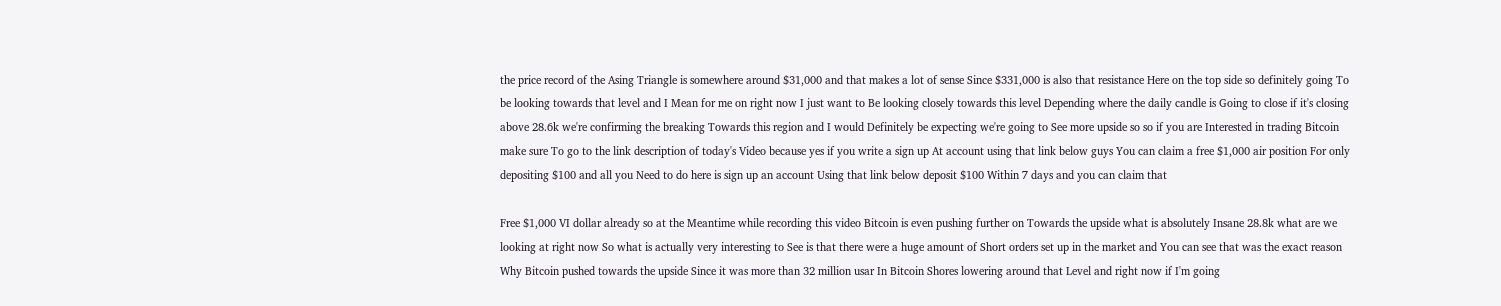the price record of the Asing Triangle is somewhere around $31,000 and that makes a lot of sense Since $331,000 is also that resistance Here on the top side so definitely going To be looking towards that level and I Mean for me on right now I just want to Be looking closely towards this level Depending where the daily candle is Going to close if it's closing above 28.6k we're confirming the breaking Towards this region and I would Definitely be expecting we're going to See more upside so so if you are Interested in trading Bitcoin make sure To go to the link description of today's Video because yes if you write a sign up At account using that link below guys You can claim a free $1,000 air position For only depositing $100 and all you Need to do here is sign up an account Using that link below deposit $100 Within 7 days and you can claim that

Free $1,000 VI dollar already so at the Meantime while recording this video Bitcoin is even pushing further on Towards the upside what is absolutely Insane 28.8k what are we looking at right now So what is actually very interesting to See is that there were a huge amount of Short orders set up in the market and You can see that was the exact reason Why Bitcoin pushed towards the upside Since it was more than 32 million usar In Bitcoin Shores lowering around that Level and right now if I'm going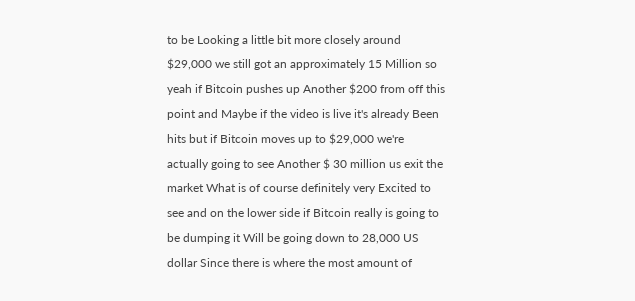to be Looking a little bit more closely around $29,000 we still got an approximately 15 Million so yeah if Bitcoin pushes up Another $200 from off this point and Maybe if the video is live it's already Been hits but if Bitcoin moves up to $29,000 we're actually going to see Another $ 30 million us exit the market What is of course definitely very Excited to see and on the lower side if Bitcoin really is going to be dumping it Will be going down to 28,000 US dollar Since there is where the most amount of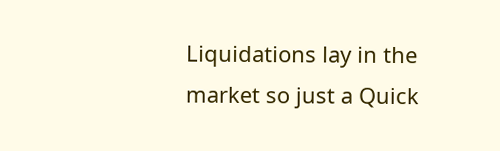Liquidations lay in the market so just a Quick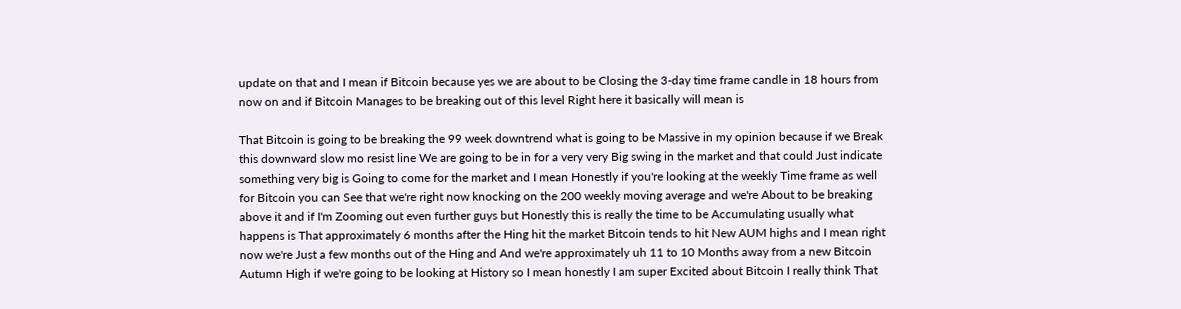update on that and I mean if Bitcoin because yes we are about to be Closing the 3-day time frame candle in 18 hours from now on and if Bitcoin Manages to be breaking out of this level Right here it basically will mean is

That Bitcoin is going to be breaking the 99 week downtrend what is going to be Massive in my opinion because if we Break this downward slow mo resist line We are going to be in for a very very Big swing in the market and that could Just indicate something very big is Going to come for the market and I mean Honestly if you're looking at the weekly Time frame as well for Bitcoin you can See that we're right now knocking on the 200 weekly moving average and we're About to be breaking above it and if I'm Zooming out even further guys but Honestly this is really the time to be Accumulating usually what happens is That approximately 6 months after the Hing hit the market Bitcoin tends to hit New AUM highs and I mean right now we're Just a few months out of the Hing and And we're approximately uh 11 to 10 Months away from a new Bitcoin Autumn High if we're going to be looking at History so I mean honestly I am super Excited about Bitcoin I really think That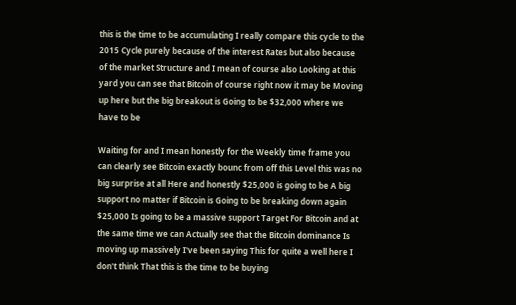this is the time to be accumulating I really compare this cycle to the 2015 Cycle purely because of the interest Rates but also because of the market Structure and I mean of course also Looking at this yard you can see that Bitcoin of course right now it may be Moving up here but the big breakout is Going to be $32,000 where we have to be

Waiting for and I mean honestly for the Weekly time frame you can clearly see Bitcoin exactly bounc from off this Level this was no big surprise at all Here and honestly $25,000 is going to be A big support no matter if Bitcoin is Going to be breaking down again $25,000 Is going to be a massive support Target For Bitcoin and at the same time we can Actually see that the Bitcoin dominance Is moving up massively I've been saying This for quite a well here I don't think That this is the time to be buying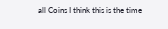all Coins I think this is the time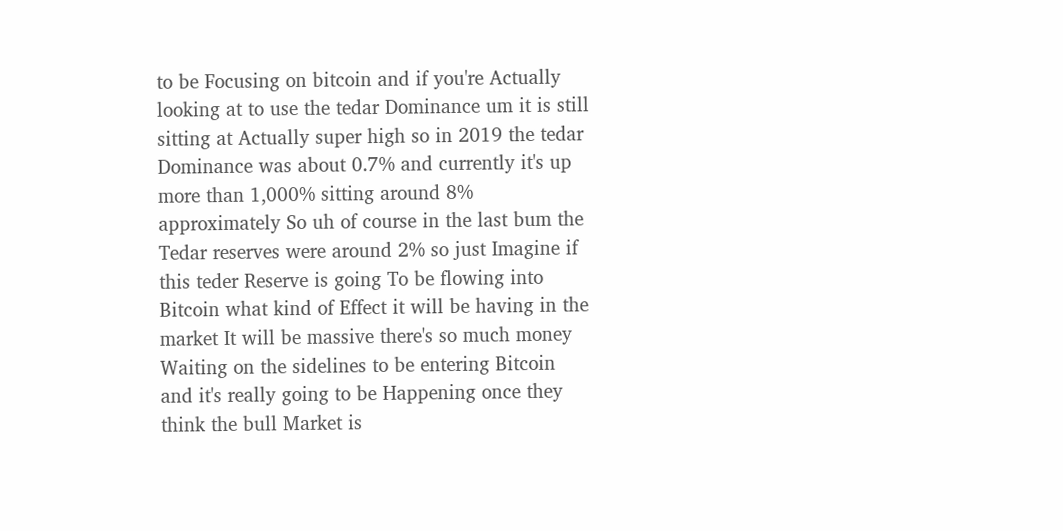to be Focusing on bitcoin and if you're Actually looking at to use the tedar Dominance um it is still sitting at Actually super high so in 2019 the tedar Dominance was about 0.7% and currently it's up more than 1,000% sitting around 8% approximately So uh of course in the last bum the Tedar reserves were around 2% so just Imagine if this teder Reserve is going To be flowing into Bitcoin what kind of Effect it will be having in the market It will be massive there's so much money Waiting on the sidelines to be entering Bitcoin and it's really going to be Happening once they think the bull Market is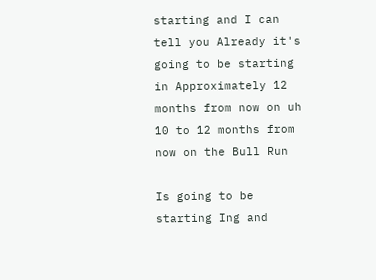starting and I can tell you Already it's going to be starting in Approximately 12 months from now on uh 10 to 12 months from now on the Bull Run

Is going to be starting Ing and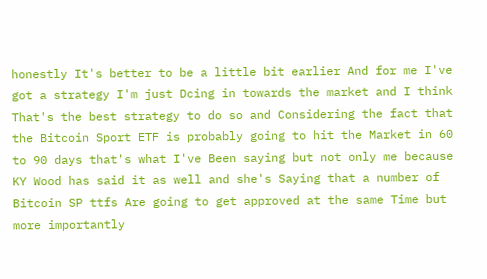honestly It's better to be a little bit earlier And for me I've got a strategy I'm just Dcing in towards the market and I think That's the best strategy to do so and Considering the fact that the Bitcoin Sport ETF is probably going to hit the Market in 60 to 90 days that's what I've Been saying but not only me because KY Wood has said it as well and she's Saying that a number of Bitcoin SP ttfs Are going to get approved at the same Time but more importantly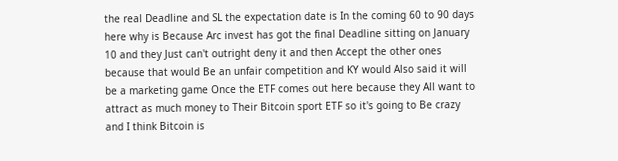the real Deadline and SL the expectation date is In the coming 60 to 90 days here why is Because Arc invest has got the final Deadline sitting on January 10 and they Just can't outright deny it and then Accept the other ones because that would Be an unfair competition and KY would Also said it will be a marketing game Once the ETF comes out here because they All want to attract as much money to Their Bitcoin sport ETF so it's going to Be crazy and I think Bitcoin is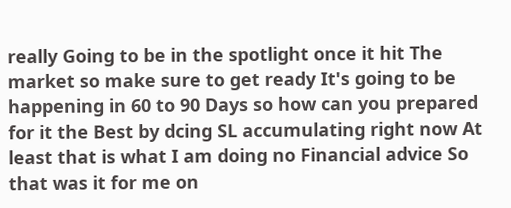really Going to be in the spotlight once it hit The market so make sure to get ready It's going to be happening in 60 to 90 Days so how can you prepared for it the Best by dcing SL accumulating right now At least that is what I am doing no Financial advice So that was it for me on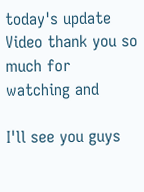today's update Video thank you so much for watching and

I'll see you guys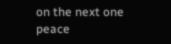on the next one peace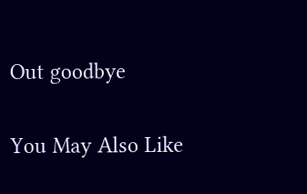Out goodbye

You May Also Like